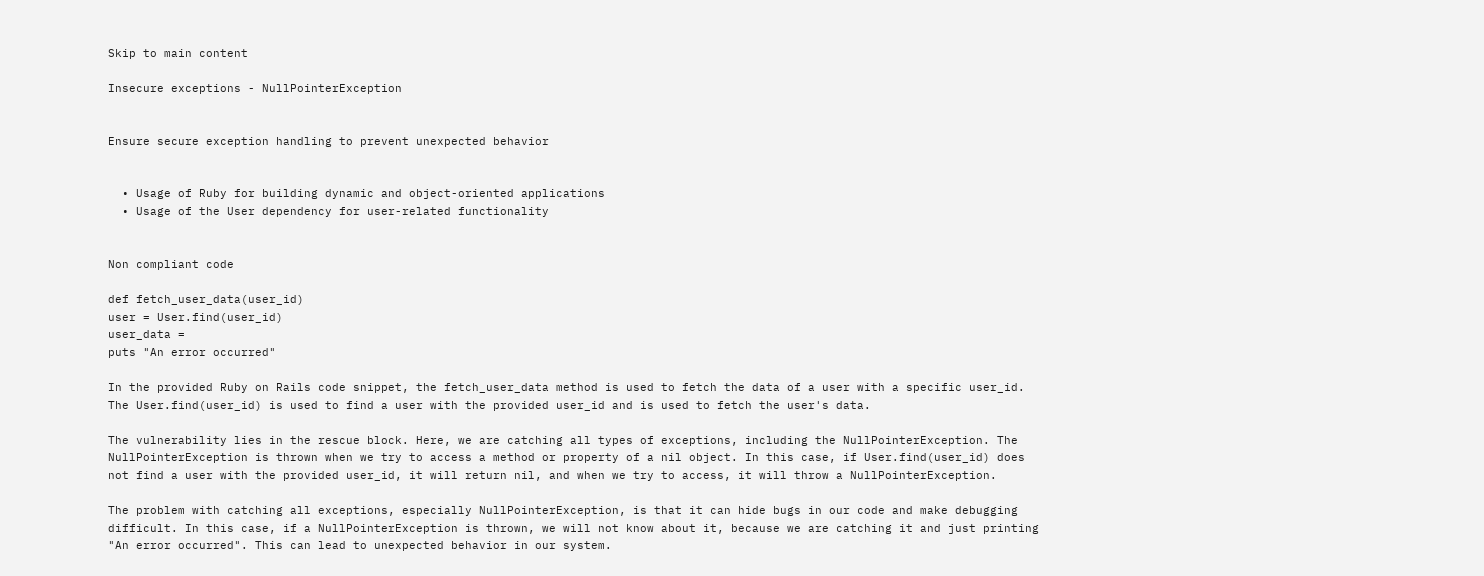Skip to main content

Insecure exceptions - NullPointerException


Ensure secure exception handling to prevent unexpected behavior


  • Usage of Ruby for building dynamic and object-oriented applications
  • Usage of the User dependency for user-related functionality


Non compliant code

def fetch_user_data(user_id)
user = User.find(user_id)
user_data =
puts "An error occurred"

In the provided Ruby on Rails code snippet, the fetch_user_data method is used to fetch the data of a user with a specific user_id. The User.find(user_id) is used to find a user with the provided user_id and is used to fetch the user's data.

The vulnerability lies in the rescue block. Here, we are catching all types of exceptions, including the NullPointerException. The NullPointerException is thrown when we try to access a method or property of a nil object. In this case, if User.find(user_id) does not find a user with the provided user_id, it will return nil, and when we try to access, it will throw a NullPointerException.

The problem with catching all exceptions, especially NullPointerException, is that it can hide bugs in our code and make debugging difficult. In this case, if a NullPointerException is thrown, we will not know about it, because we are catching it and just printing "An error occurred". This can lead to unexpected behavior in our system.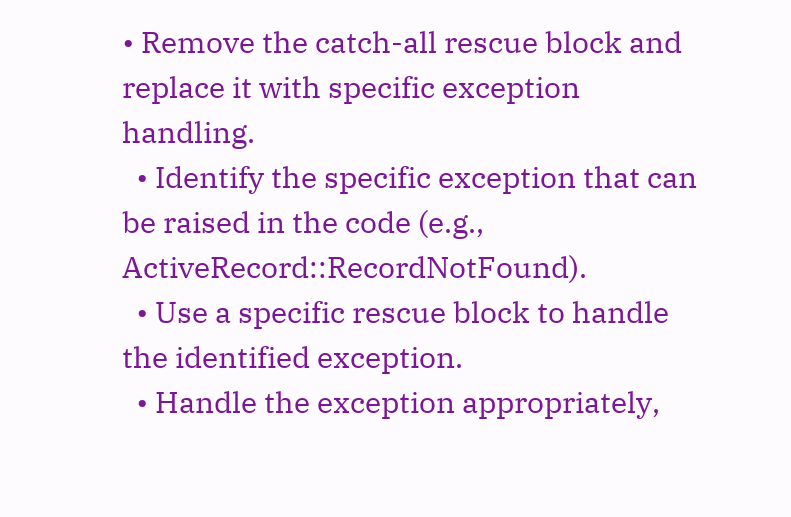• Remove the catch-all rescue block and replace it with specific exception handling.
  • Identify the specific exception that can be raised in the code (e.g., ActiveRecord::RecordNotFound).
  • Use a specific rescue block to handle the identified exception.
  • Handle the exception appropriately,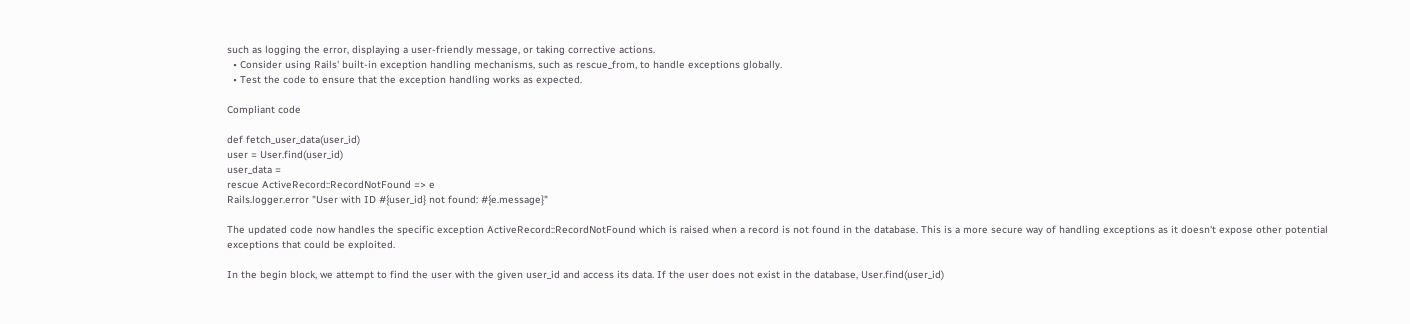such as logging the error, displaying a user-friendly message, or taking corrective actions.
  • Consider using Rails' built-in exception handling mechanisms, such as rescue_from, to handle exceptions globally.
  • Test the code to ensure that the exception handling works as expected.

Compliant code

def fetch_user_data(user_id)
user = User.find(user_id)
user_data =
rescue ActiveRecord::RecordNotFound => e
Rails.logger.error "User with ID #{user_id} not found: #{e.message}"

The updated code now handles the specific exception ActiveRecord::RecordNotFound which is raised when a record is not found in the database. This is a more secure way of handling exceptions as it doesn't expose other potential exceptions that could be exploited.

In the begin block, we attempt to find the user with the given user_id and access its data. If the user does not exist in the database, User.find(user_id)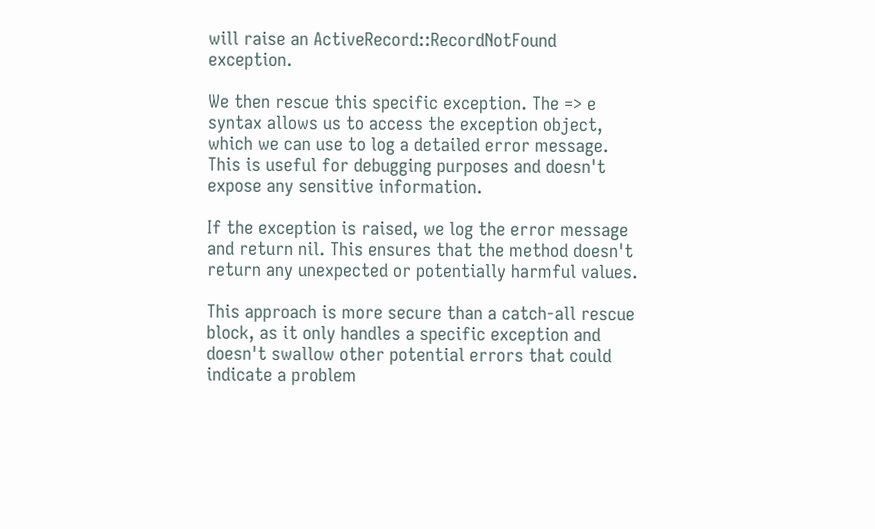will raise an ActiveRecord::RecordNotFound exception.

We then rescue this specific exception. The => e syntax allows us to access the exception object, which we can use to log a detailed error message. This is useful for debugging purposes and doesn't expose any sensitive information.

If the exception is raised, we log the error message and return nil. This ensures that the method doesn't return any unexpected or potentially harmful values.

This approach is more secure than a catch-all rescue block, as it only handles a specific exception and doesn't swallow other potential errors that could indicate a problem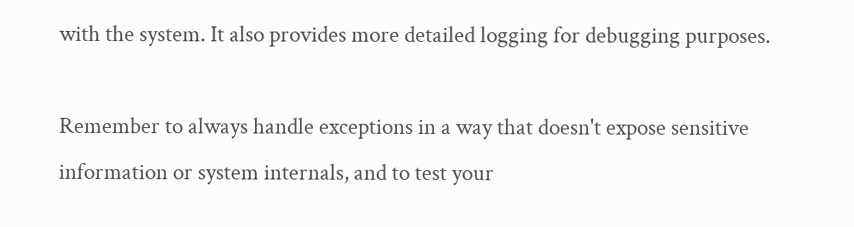with the system. It also provides more detailed logging for debugging purposes.

Remember to always handle exceptions in a way that doesn't expose sensitive information or system internals, and to test your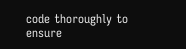code thoroughly to ensure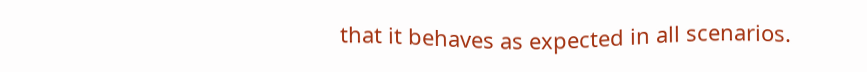that it behaves as expected in all scenarios.